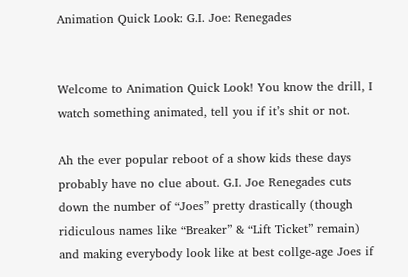Animation Quick Look: G.I. Joe: Renegades


Welcome to Animation Quick Look! You know the drill, I watch something animated, tell you if it’s shit or not.

Ah the ever popular reboot of a show kids these days probably have no clue about. G.I. Joe Renegades cuts down the number of “Joes” pretty drastically (though ridiculous names like “Breaker” & “Lift Ticket” remain) and making everybody look like at best collge-age Joes if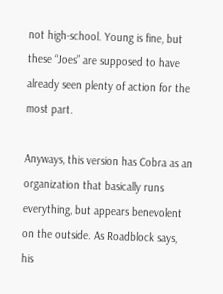not high-school. Young is fine, but these “Joes” are supposed to have already seen plenty of action for the most part.

Anyways, this version has Cobra as an organization that basically runs everything, but appears benevolent on the outside. As Roadblock says, his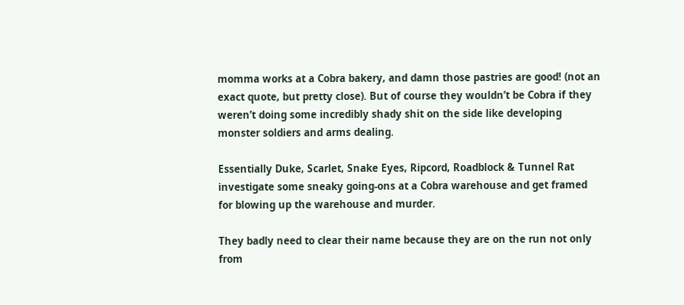momma works at a Cobra bakery, and damn those pastries are good! (not an exact quote, but pretty close). But of course they wouldn’t be Cobra if they weren’t doing some incredibly shady shit on the side like developing monster soldiers and arms dealing.

Essentially Duke, Scarlet, Snake Eyes, Ripcord, Roadblock & Tunnel Rat investigate some sneaky going-ons at a Cobra warehouse and get framed for blowing up the warehouse and murder.

They badly need to clear their name because they are on the run not only from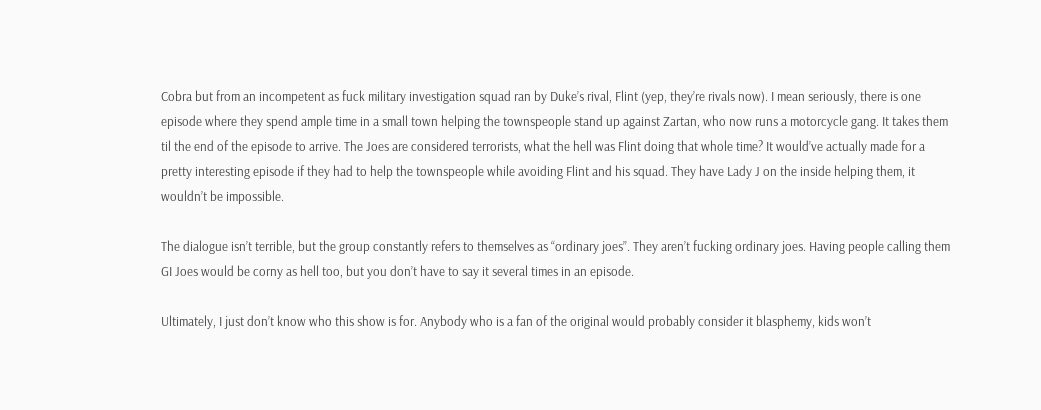Cobra but from an incompetent as fuck military investigation squad ran by Duke’s rival, Flint (yep, they’re rivals now). I mean seriously, there is one episode where they spend ample time in a small town helping the townspeople stand up against Zartan, who now runs a motorcycle gang. It takes them til the end of the episode to arrive. The Joes are considered terrorists, what the hell was Flint doing that whole time? It would’ve actually made for a pretty interesting episode if they had to help the townspeople while avoiding Flint and his squad. They have Lady J on the inside helping them, it wouldn’t be impossible.

The dialogue isn’t terrible, but the group constantly refers to themselves as “ordinary joes”. They aren’t fucking ordinary joes. Having people calling them GI Joes would be corny as hell too, but you don’t have to say it several times in an episode.

Ultimately, I just don’t know who this show is for. Anybody who is a fan of the original would probably consider it blasphemy, kids won’t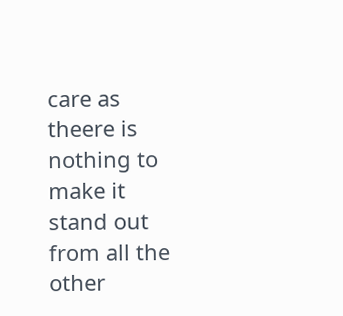care as theere is nothing to make it stand out from all the other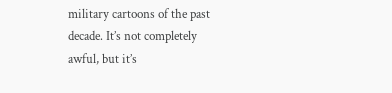military cartoons of the past decade. It’s not completely awful, but it’s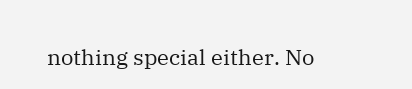nothing special either. No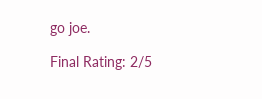go joe.

Final Rating: 2/5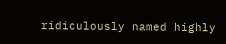ridiculously named highly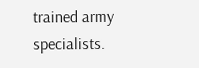trained army specialists.